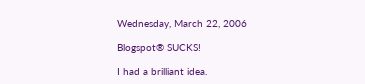Wednesday, March 22, 2006

Blogspot® SUCKS!

I had a brilliant idea.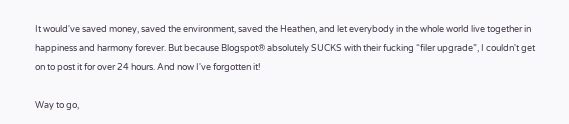It would've saved money, saved the environment, saved the Heathen, and let everybody in the whole world live together in happiness and harmony forever. But because Blogspot® absolutely SUCKS with their fucking “filer upgrade”, I couldn't get on to post it for over 24 hours. And now I've forgotten it!

Way to go,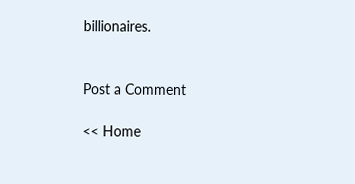billionaires.


Post a Comment

<< Home